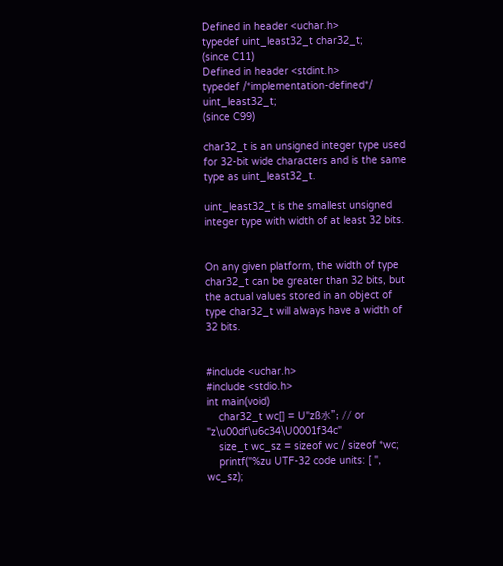Defined in header <uchar.h>
typedef uint_least32_t char32_t;
(since C11)
Defined in header <stdint.h>
typedef /*implementation-defined*/ uint_least32_t;
(since C99)

char32_t is an unsigned integer type used for 32-bit wide characters and is the same type as uint_least32_t.

uint_least32_t is the smallest unsigned integer type with width of at least 32 bits.


On any given platform, the width of type char32_t can be greater than 32 bits, but the actual values stored in an object of type char32_t will always have a width of 32 bits.


#include <uchar.h>
#include <stdio.h>
int main(void)
    char32_t wc[] = U"zß水"; // or "z\u00df\u6c34\U0001f34c"
    size_t wc_sz = sizeof wc / sizeof *wc;
    printf("%zu UTF-32 code units: [ ", wc_sz);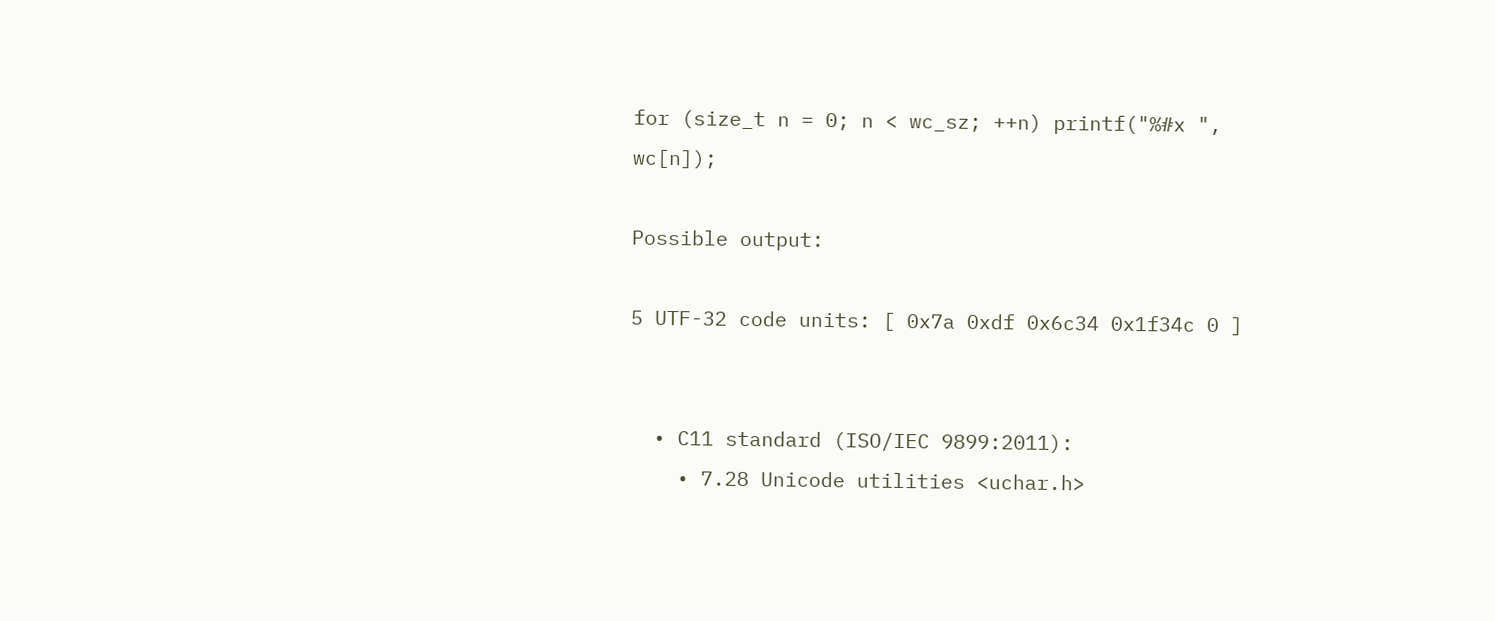for (size_t n = 0; n < wc_sz; ++n) printf("%#x ", wc[n]);

Possible output:

5 UTF-32 code units: [ 0x7a 0xdf 0x6c34 0x1f34c 0 ]


  • C11 standard (ISO/IEC 9899:2011):
    • 7.28 Unicode utilities <uchar.h>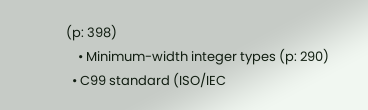(p: 398)
    • Minimum-width integer types (p: 290)
  • C99 standard (ISO/IEC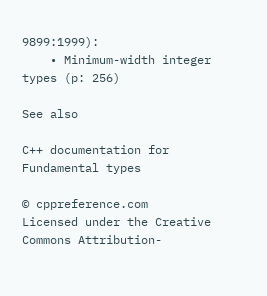9899:1999):
    • Minimum-width integer types (p: 256)

See also

C++ documentation for Fundamental types

© cppreference.com
Licensed under the Creative Commons Attribution-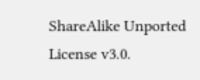ShareAlike Unported License v3.0.